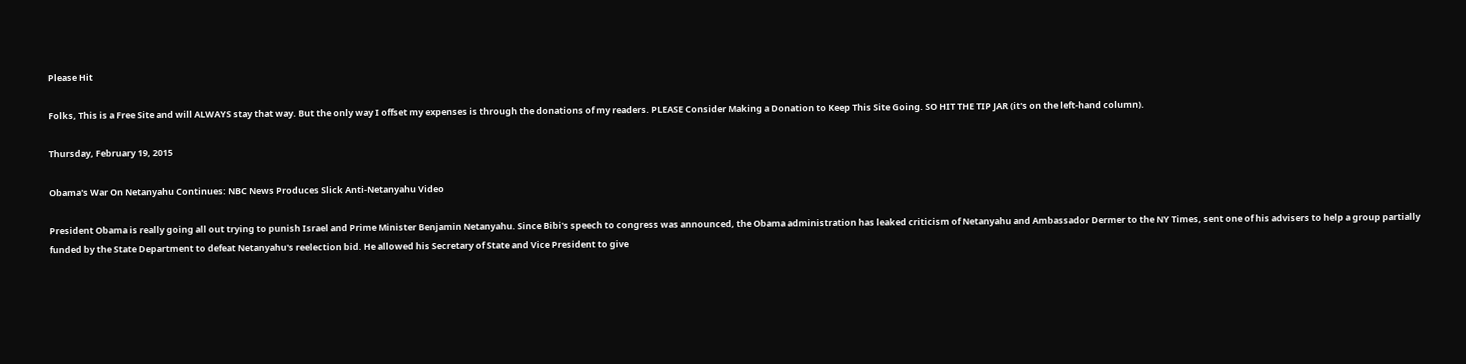Please Hit

Folks, This is a Free Site and will ALWAYS stay that way. But the only way I offset my expenses is through the donations of my readers. PLEASE Consider Making a Donation to Keep This Site Going. SO HIT THE TIP JAR (it's on the left-hand column).

Thursday, February 19, 2015

Obama's War On Netanyahu Continues: NBC News Produces Slick Anti-Netanyahu Video

President Obama is really going all out trying to punish Israel and Prime Minister Benjamin Netanyahu. Since Bibi's speech to congress was announced, the Obama administration has leaked criticism of Netanyahu and Ambassador Dermer to the NY Times, sent one of his advisers to help a group partially funded by the State Department to defeat Netanyahu's reelection bid. He allowed his Secretary of State and Vice President to give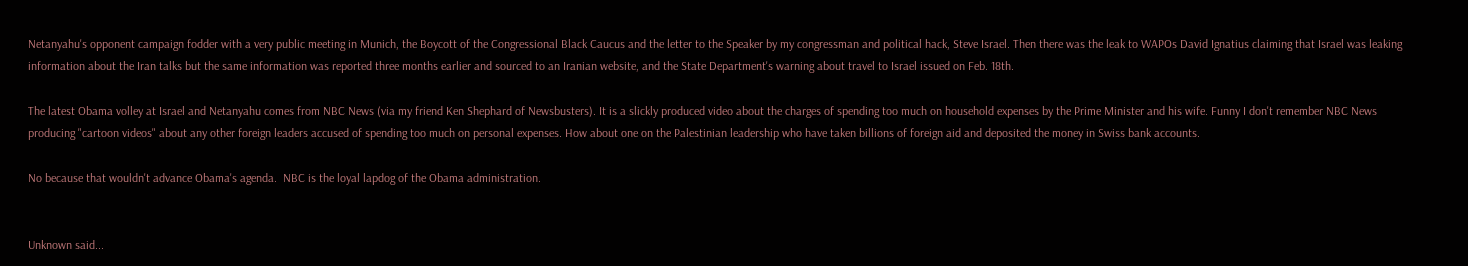Netanyahu's opponent campaign fodder with a very public meeting in Munich, the Boycott of the Congressional Black Caucus and the letter to the Speaker by my congressman and political hack, Steve Israel. Then there was the leak to WAPOs David Ignatius claiming that Israel was leaking information about the Iran talks but the same information was reported three months earlier and sourced to an Iranian website, and the State Department's warning about travel to Israel issued on Feb. 18th.

The latest Obama volley at Israel and Netanyahu comes from NBC News (via my friend Ken Shephard of Newsbusters). It is a slickly produced video about the charges of spending too much on household expenses by the Prime Minister and his wife. Funny I don't remember NBC News producing "cartoon videos" about any other foreign leaders accused of spending too much on personal expenses. How about one on the Palestinian leadership who have taken billions of foreign aid and deposited the money in Swiss bank accounts.

No because that wouldn't advance Obama's agenda.  NBC is the loyal lapdog of the Obama administration.


Unknown said...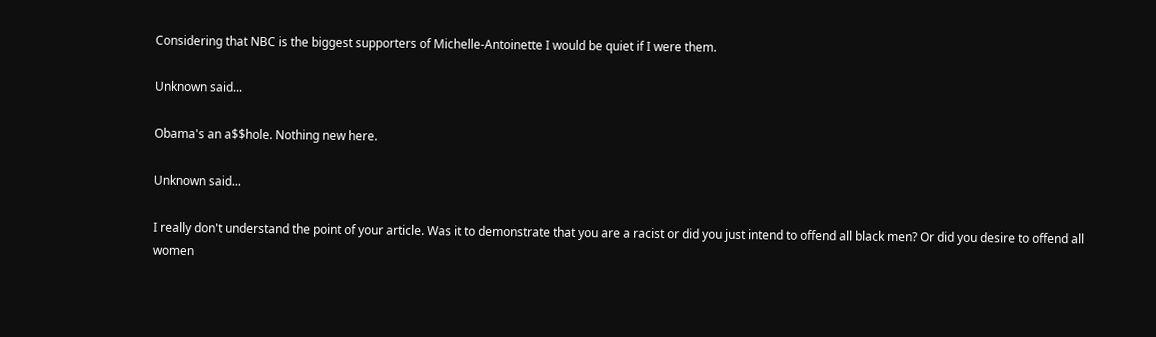Considering that NBC is the biggest supporters of Michelle-Antoinette I would be quiet if I were them.

Unknown said...

Obama's an a$$hole. Nothing new here.

Unknown said...

I really don't understand the point of your article. Was it to demonstrate that you are a racist or did you just intend to offend all black men? Or did you desire to offend all women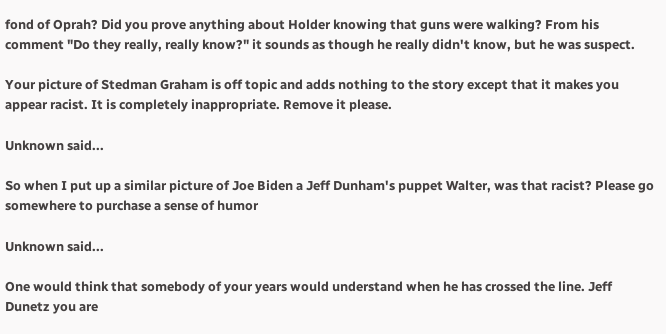fond of Oprah? Did you prove anything about Holder knowing that guns were walking? From his comment "Do they really, really know?" it sounds as though he really didn't know, but he was suspect.

Your picture of Stedman Graham is off topic and adds nothing to the story except that it makes you appear racist. It is completely inappropriate. Remove it please.

Unknown said...

So when I put up a similar picture of Joe Biden a Jeff Dunham's puppet Walter, was that racist? Please go somewhere to purchase a sense of humor

Unknown said...

One would think that somebody of your years would understand when he has crossed the line. Jeff Dunetz you are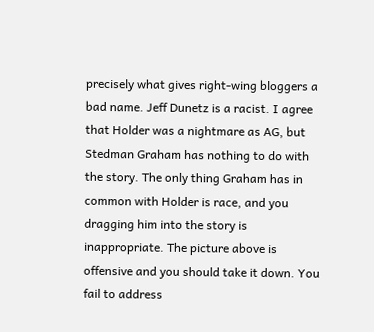precisely what gives right-wing bloggers a bad name. Jeff Dunetz is a racist. I agree that Holder was a nightmare as AG, but Stedman Graham has nothing to do with the story. The only thing Graham has in common with Holder is race, and you dragging him into the story is inappropriate. The picture above is offensive and you should take it down. You fail to address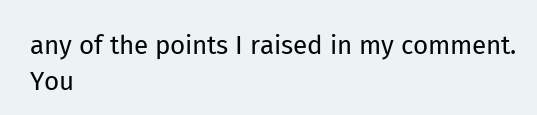any of the points I raised in my comment. You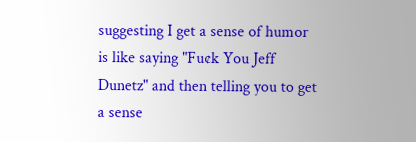suggesting I get a sense of humor is like saying "Fu¢k You Jeff Dunetz" and then telling you to get a sense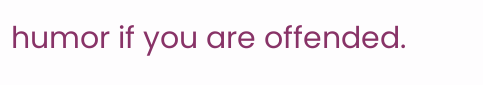humor if you are offended.